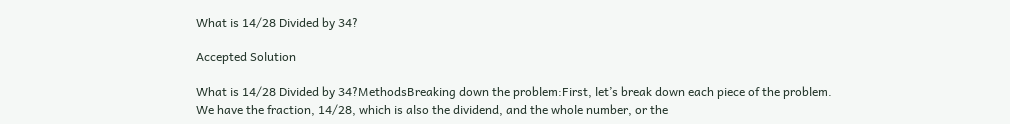What is 14/28 Divided by 34?

Accepted Solution

What is 14/28 Divided by 34?MethodsBreaking down the problem:First, let’s break down each piece of the problem. We have the fraction, 14/28, which is also the dividend, and the whole number, or the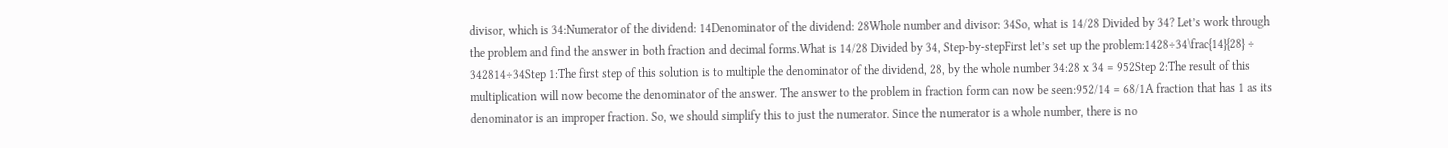divisor, which is 34:Numerator of the dividend: 14Denominator of the dividend: 28Whole number and divisor: 34So, what is 14/28 Divided by 34? Let’s work through the problem and find the answer in both fraction and decimal forms.What is 14/28 Divided by 34, Step-by-stepFirst let’s set up the problem:1428÷34\frac{14}{28} ÷ 342814÷34Step 1:The first step of this solution is to multiple the denominator of the dividend, 28, by the whole number 34:28 x 34 = 952Step 2:The result of this multiplication will now become the denominator of the answer. The answer to the problem in fraction form can now be seen:952/14 = 68/1A fraction that has 1 as its denominator is an improper fraction. So, we should simplify this to just the numerator. Since the numerator is a whole number, there is no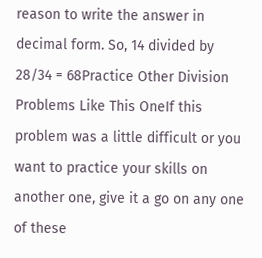reason to write the answer in decimal form. So, 14 divided by 28/34 = 68Practice Other Division Problems Like This OneIf this problem was a little difficult or you want to practice your skills on another one, give it a go on any one of these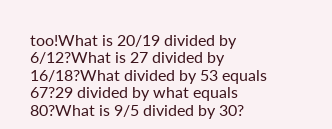too!What is 20/19 divided by 6/12?What is 27 divided by 16/18?What divided by 53 equals 67?29 divided by what equals 80?What is 9/5 divided by 30?